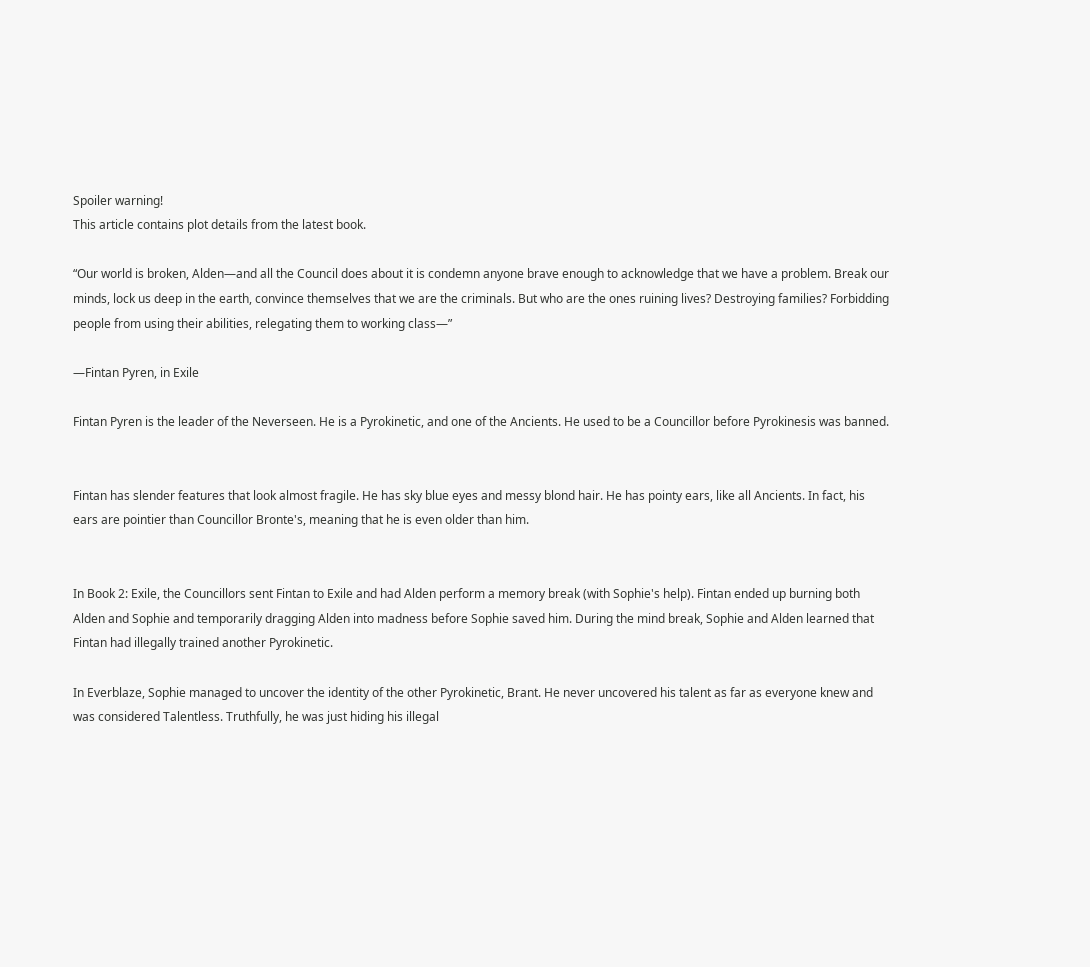Spoiler warning!
This article contains plot details from the latest book.

“Our world is broken, Alden—and all the Council does about it is condemn anyone brave enough to acknowledge that we have a problem. Break our minds, lock us deep in the earth, convince themselves that we are the criminals. But who are the ones ruining lives? Destroying families? Forbidding people from using their abilities, relegating them to working class—”

—Fintan Pyren, in Exile

Fintan Pyren is the leader of the Neverseen. He is a Pyrokinetic, and one of the Ancients. He used to be a Councillor before Pyrokinesis was banned.


Fintan has slender features that look almost fragile. He has sky blue eyes and messy blond hair. He has pointy ears, like all Ancients. In fact, his ears are pointier than Councillor Bronte's, meaning that he is even older than him.


In Book 2: Exile, the Councillors sent Fintan to Exile and had Alden perform a memory break (with Sophie's help). Fintan ended up burning both Alden and Sophie and temporarily dragging Alden into madness before Sophie saved him. During the mind break, Sophie and Alden learned that Fintan had illegally trained another Pyrokinetic.

In Everblaze, Sophie managed to uncover the identity of the other Pyrokinetic, Brant. He never uncovered his talent as far as everyone knew and was considered Talentless. Truthfully, he was just hiding his illegal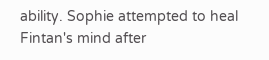ability. Sophie attempted to heal Fintan's mind after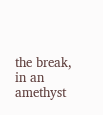the break, in an amethyst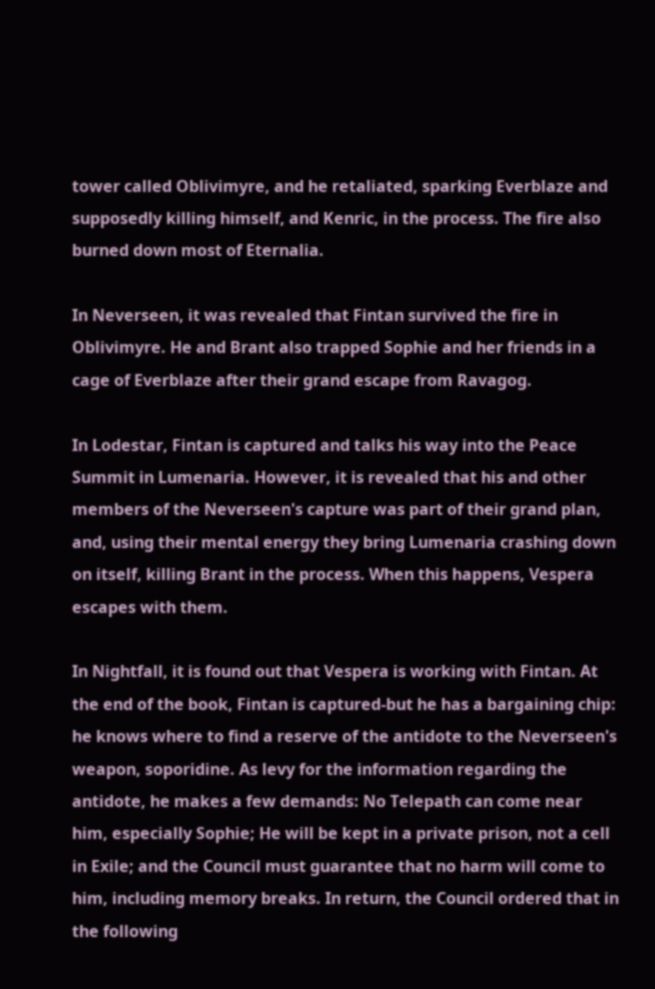tower called Oblivimyre, and he retaliated, sparking Everblaze and supposedly killing himself, and Kenric, in the process. The fire also burned down most of Eternalia.

In Neverseen, it was revealed that Fintan survived the fire in Oblivimyre. He and Brant also trapped Sophie and her friends in a cage of Everblaze after their grand escape from Ravagog.

In Lodestar, Fintan is captured and talks his way into the Peace Summit in Lumenaria. However, it is revealed that his and other members of the Neverseen's capture was part of their grand plan, and, using their mental energy they bring Lumenaria crashing down on itself, killing Brant in the process. When this happens, Vespera escapes with them.

In Nightfall, it is found out that Vespera is working with Fintan. At the end of the book, Fintan is captured-but he has a bargaining chip: he knows where to find a reserve of the antidote to the Neverseen's weapon, soporidine. As levy for the information regarding the antidote, he makes a few demands: No Telepath can come near him, especially Sophie; He will be kept in a private prison, not a cell in Exile; and the Council must guarantee that no harm will come to him, including memory breaks. In return, the Council ordered that in the following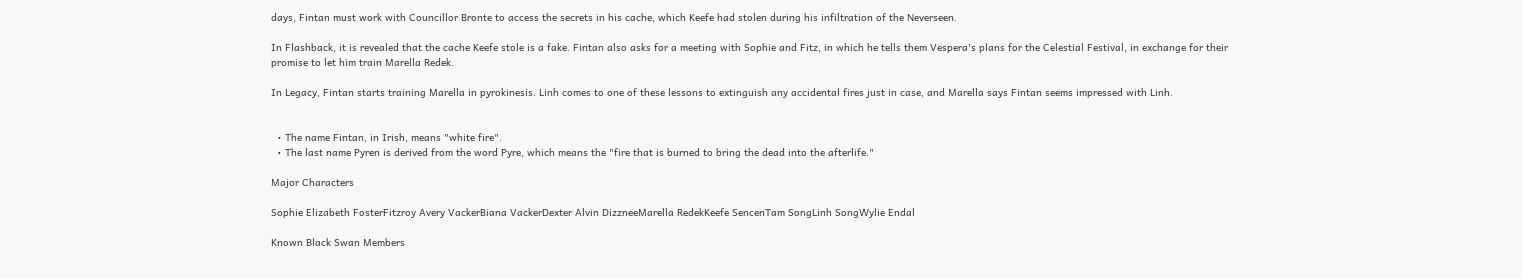days, Fintan must work with Councillor Bronte to access the secrets in his cache, which Keefe had stolen during his infiltration of the Neverseen.

In Flashback, it is revealed that the cache Keefe stole is a fake. Fintan also asks for a meeting with Sophie and Fitz, in which he tells them Vespera's plans for the Celestial Festival, in exchange for their promise to let him train Marella Redek.

In Legacy, Fintan starts training Marella in pyrokinesis. Linh comes to one of these lessons to extinguish any accidental fires just in case, and Marella says Fintan seems impressed with Linh.


  • The name Fintan, in Irish, means "white fire".
  • The last name Pyren is derived from the word Pyre, which means the "fire that is burned to bring the dead into the afterlife."

Major Characters

Sophie Elizabeth FosterFitzroy Avery VackerBiana VackerDexter Alvin DizzneeMarella RedekKeefe SencenTam SongLinh SongWylie Endal

Known Black Swan Members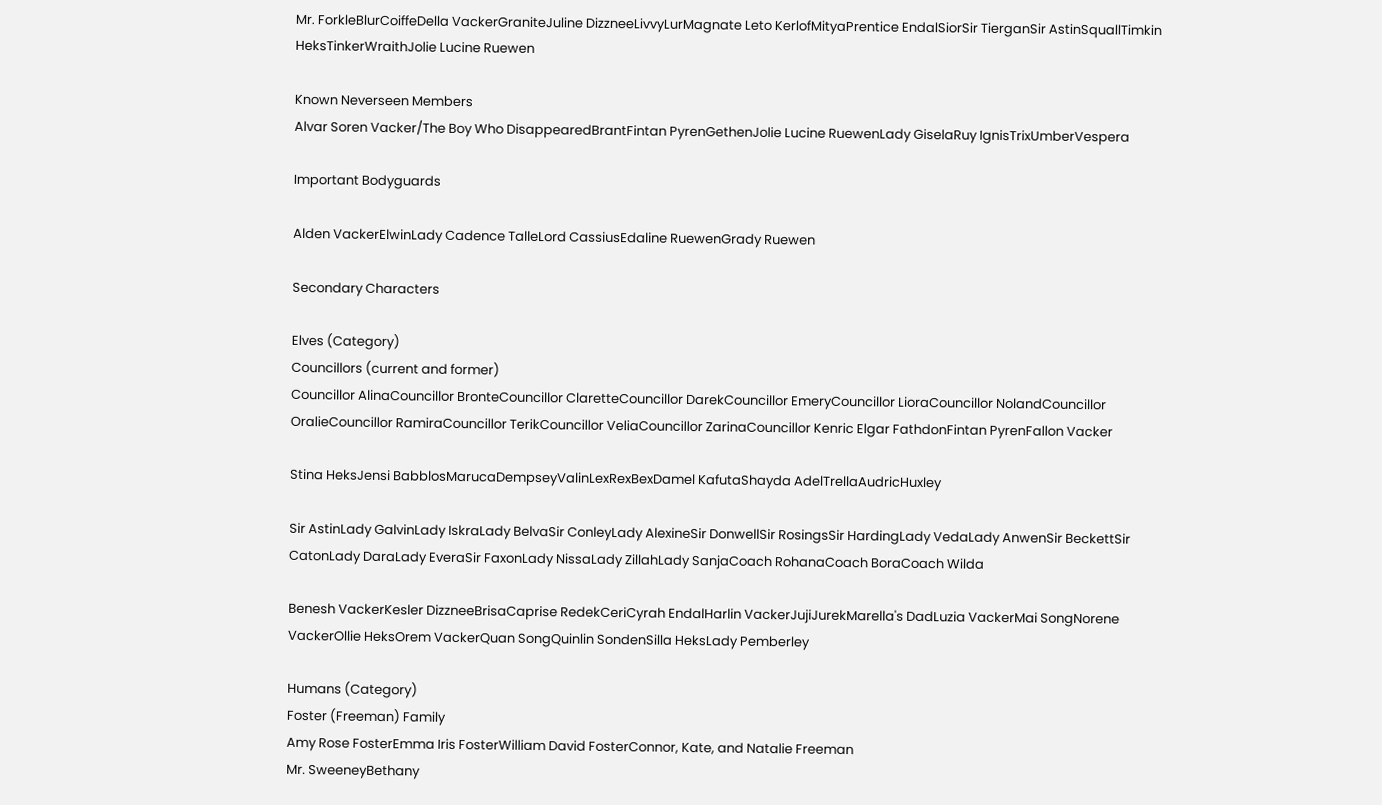Mr. ForkleBlurCoiffeDella VackerGraniteJuline DizzneeLivvyLurMagnate Leto KerlofMityaPrentice EndalSiorSir TierganSir AstinSquallTimkin HeksTinkerWraithJolie Lucine Ruewen

Known Neverseen Members
Alvar Soren Vacker/The Boy Who DisappearedBrantFintan PyrenGethenJolie Lucine RuewenLady GiselaRuy IgnisTrixUmberVespera

Important Bodyguards

Alden VackerElwinLady Cadence TalleLord CassiusEdaline RuewenGrady Ruewen

Secondary Characters

Elves (Category)
Councillors (current and former)
Councillor AlinaCouncillor BronteCouncillor ClaretteCouncillor DarekCouncillor EmeryCouncillor LioraCouncillor NolandCouncillor OralieCouncillor RamiraCouncillor TerikCouncillor VeliaCouncillor ZarinaCouncillor Kenric Elgar FathdonFintan PyrenFallon Vacker

Stina HeksJensi BabblosMarucaDempseyValinLexRexBexDamel KafutaShayda AdelTrellaAudricHuxley

Sir AstinLady GalvinLady IskraLady BelvaSir ConleyLady AlexineSir DonwellSir RosingsSir HardingLady VedaLady AnwenSir BeckettSir CatonLady DaraLady EveraSir FaxonLady NissaLady ZillahLady SanjaCoach RohanaCoach BoraCoach Wilda

Benesh VackerKesler DizzneeBrisaCaprise RedekCeriCyrah EndalHarlin VackerJujiJurekMarella's DadLuzia VackerMai SongNorene VackerOllie HeksOrem VackerQuan SongQuinlin SondenSilla HeksLady Pemberley

Humans (Category)
Foster (Freeman) Family
Amy Rose FosterEmma Iris FosterWilliam David FosterConnor, Kate, and Natalie Freeman
Mr. SweeneyBethany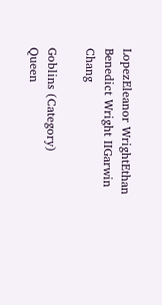LopezEleanor WrightEthan Benedict Wright IIGarwin Chang

Goblins (Category)
Queen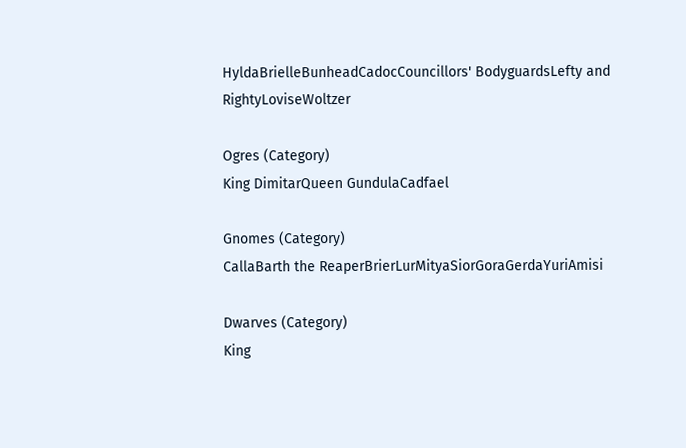HyldaBrielleBunheadCadocCouncillors' BodyguardsLefty and RightyLoviseWoltzer

Ogres (Category)
King DimitarQueen GundulaCadfael

Gnomes (Category)
CallaBarth the ReaperBrierLurMityaSiorGoraGerdaYuriAmisi

Dwarves (Category)
King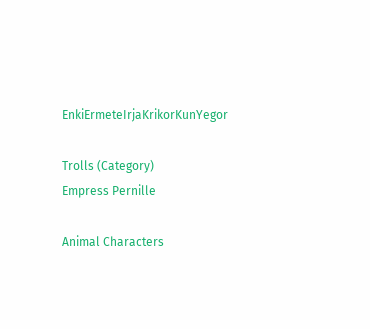EnkiErmeteIrjaKrikorKunYegor

Trolls (Category)
Empress Pernille

Animal Characters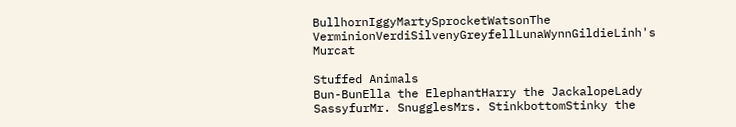BullhornIggyMartySprocketWatsonThe VerminionVerdiSilvenyGreyfellLunaWynnGildieLinh's Murcat

Stuffed Animals
Bun-BunElla the ElephantHarry the JackalopeLady SassyfurMr. SnugglesMrs. StinkbottomStinky the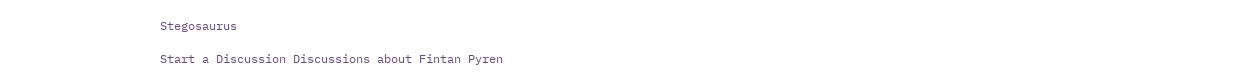Stegosaurus

Start a Discussion Discussions about Fintan Pyren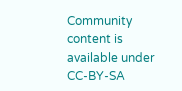Community content is available under CC-BY-SA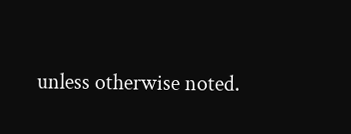unless otherwise noted.